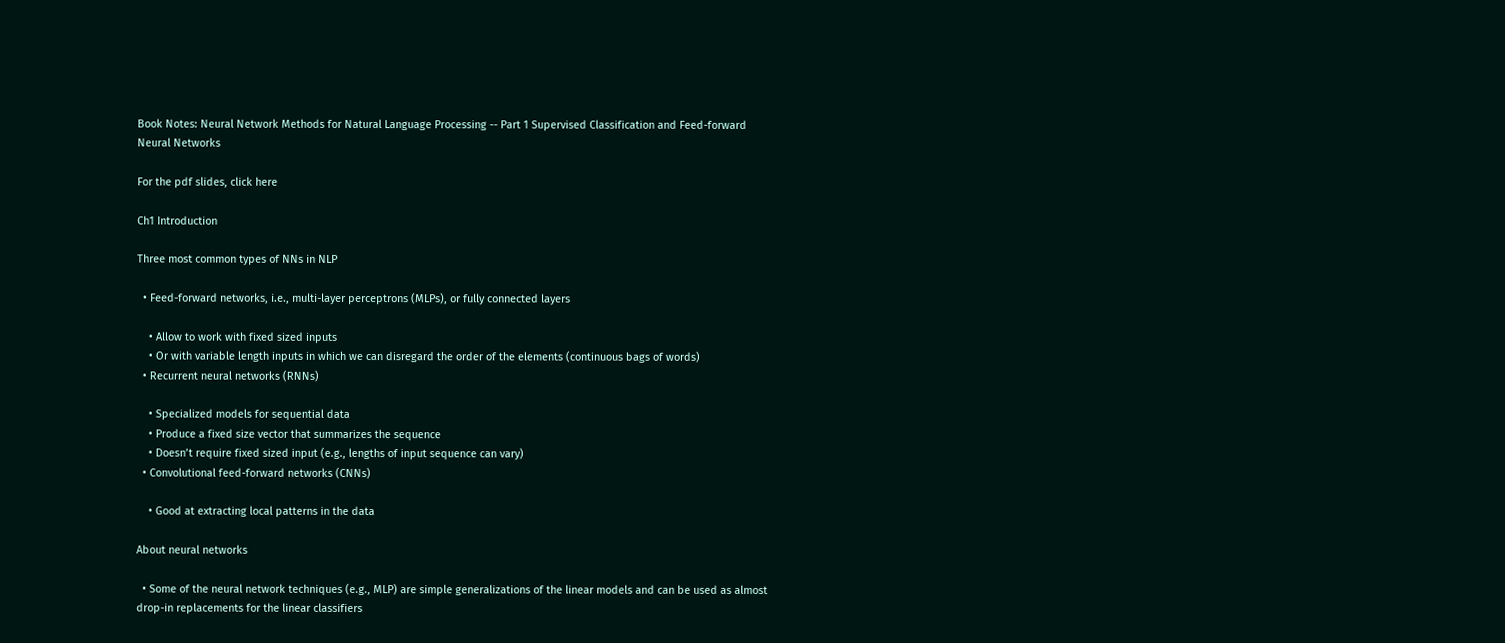Book Notes: Neural Network Methods for Natural Language Processing -- Part 1 Supervised Classification and Feed-forward Neural Networks

For the pdf slides, click here

Ch1 Introduction

Three most common types of NNs in NLP

  • Feed-forward networks, i.e., multi-layer perceptrons (MLPs), or fully connected layers

    • Allow to work with fixed sized inputs
    • Or with variable length inputs in which we can disregard the order of the elements (continuous bags of words)
  • Recurrent neural networks (RNNs)

    • Specialized models for sequential data
    • Produce a fixed size vector that summarizes the sequence
    • Doesn’t require fixed sized input (e.g., lengths of input sequence can vary)
  • Convolutional feed-forward networks (CNNs)

    • Good at extracting local patterns in the data

About neural networks

  • Some of the neural network techniques (e.g., MLP) are simple generalizations of the linear models and can be used as almost drop-in replacements for the linear classifiers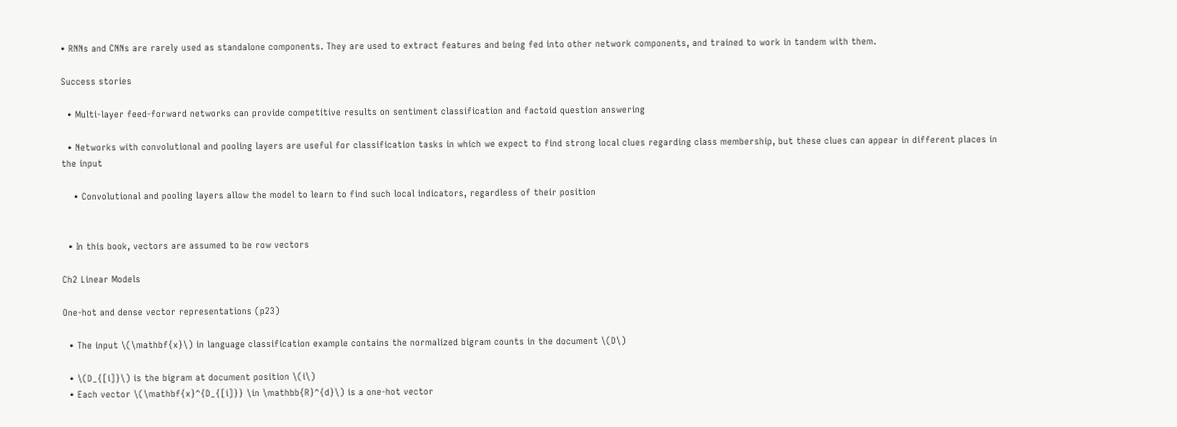• RNNs and CNNs are rarely used as standalone components. They are used to extract features and being fed into other network components, and trained to work in tandem with them.

Success stories

  • Multi-layer feed-forward networks can provide competitive results on sentiment classification and factoid question answering

  • Networks with convolutional and pooling layers are useful for classification tasks in which we expect to find strong local clues regarding class membership, but these clues can appear in different places in the input

    • Convolutional and pooling layers allow the model to learn to find such local indicators, regardless of their position


  • In this book, vectors are assumed to be row vectors

Ch2 Linear Models

One-hot and dense vector representations (p23)

  • The input \(\mathbf{x}\) in language classification example contains the normalized bigram counts in the document \(D\)

  • \(D_{[i]}\) is the bigram at document position \(i\)
  • Each vector \(\mathbf{x}^{D_{[i]}} \in \mathbb{R}^{d}\) is a one-hot vector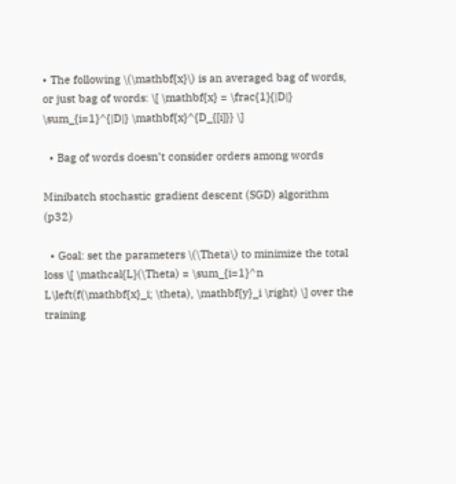• The following \(\mathbf{x}\) is an averaged bag of words, or just bag of words: \[ \mathbf{x} = \frac{1}{|D|} \sum_{i=1}^{|D|} \mathbf{x}^{D_{[i]}} \]

  • Bag of words doesn’t consider orders among words

Minibatch stochastic gradient descent (SGD) algorithm (p32)

  • Goal: set the parameters \(\Theta\) to minimize the total loss \[ \mathcal{L}(\Theta) = \sum_{i=1}^n L\left(f(\mathbf{x}_i; \theta), \mathbf{y}_i \right) \] over the training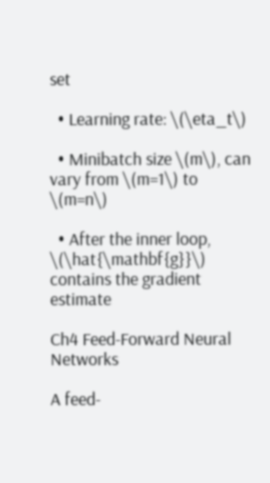set

  • Learning rate: \(\eta_t\)

  • Minibatch size \(m\), can vary from \(m=1\) to \(m=n\)

  • After the inner loop, \(\hat{\mathbf{g}}\) contains the gradient estimate

Ch4 Feed-Forward Neural Networks

A feed-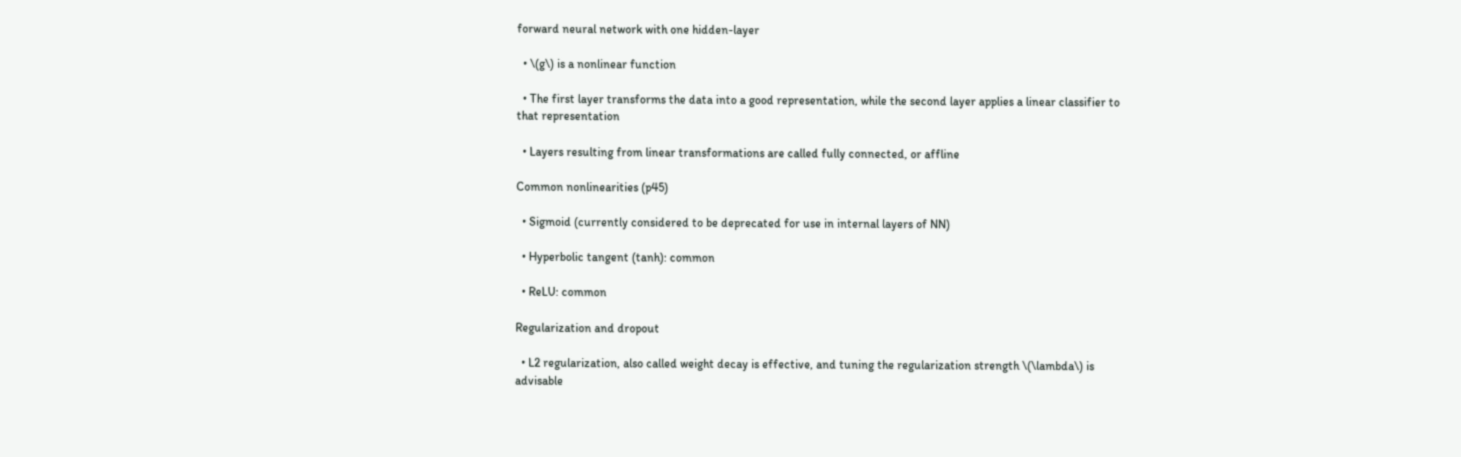forward neural network with one hidden-layer

  • \(g\) is a nonlinear function

  • The first layer transforms the data into a good representation, while the second layer applies a linear classifier to that representation

  • Layers resulting from linear transformations are called fully connected, or affline

Common nonlinearities (p45)

  • Sigmoid (currently considered to be deprecated for use in internal layers of NN)

  • Hyperbolic tangent (tanh): common

  • ReLU: common

Regularization and dropout

  • L2 regularization, also called weight decay is effective, and tuning the regularization strength \(\lambda\) is advisable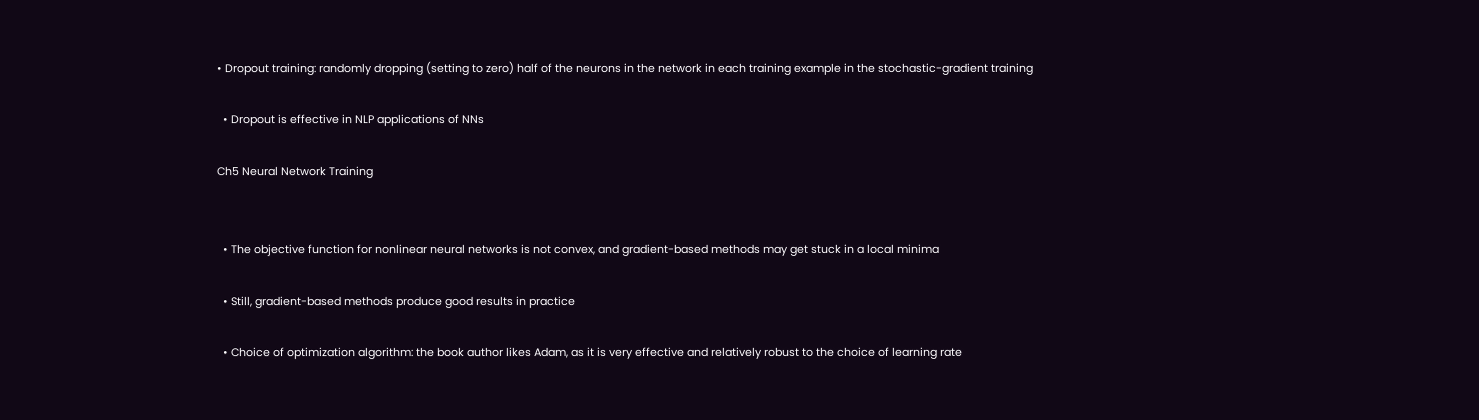• Dropout training: randomly dropping (setting to zero) half of the neurons in the network in each training example in the stochastic-gradient training

  • Dropout is effective in NLP applications of NNs

Ch5 Neural Network Training


  • The objective function for nonlinear neural networks is not convex, and gradient-based methods may get stuck in a local minima

  • Still, gradient-based methods produce good results in practice

  • Choice of optimization algorithm: the book author likes Adam, as it is very effective and relatively robust to the choice of learning rate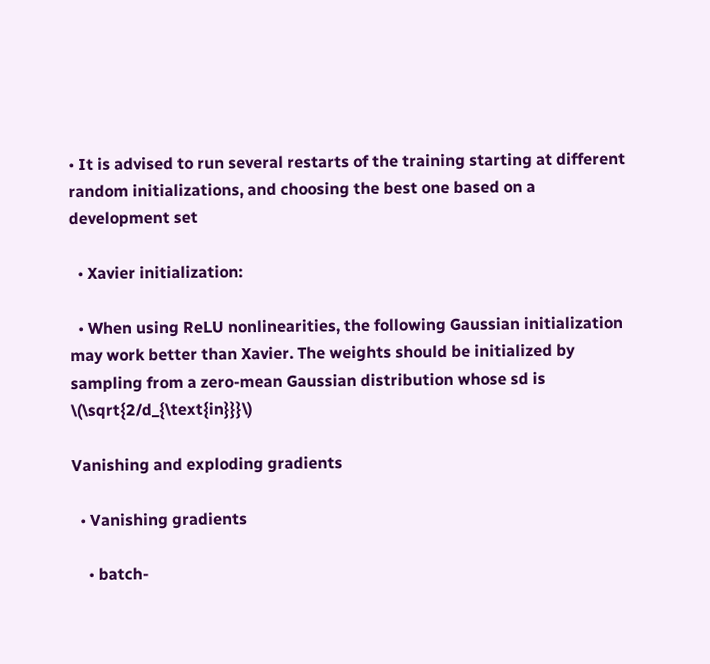• It is advised to run several restarts of the training starting at different random initializations, and choosing the best one based on a development set

  • Xavier initialization:

  • When using ReLU nonlinearities, the following Gaussian initialization may work better than Xavier. The weights should be initialized by sampling from a zero-mean Gaussian distribution whose sd is \(\sqrt{2/d_{\text{in}}}\)

Vanishing and exploding gradients

  • Vanishing gradients

    • batch-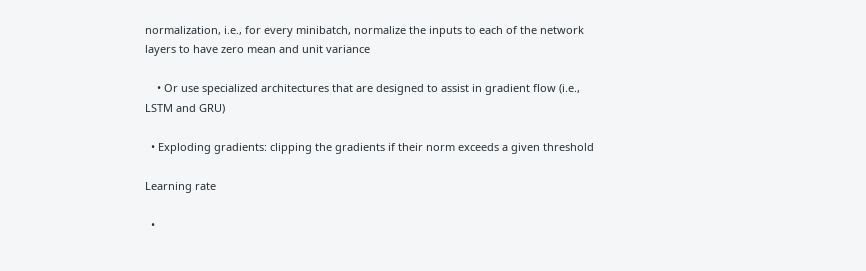normalization, i.e., for every minibatch, normalize the inputs to each of the network layers to have zero mean and unit variance

    • Or use specialized architectures that are designed to assist in gradient flow (i.e., LSTM and GRU)

  • Exploding gradients: clipping the gradients if their norm exceeds a given threshold

Learning rate

  •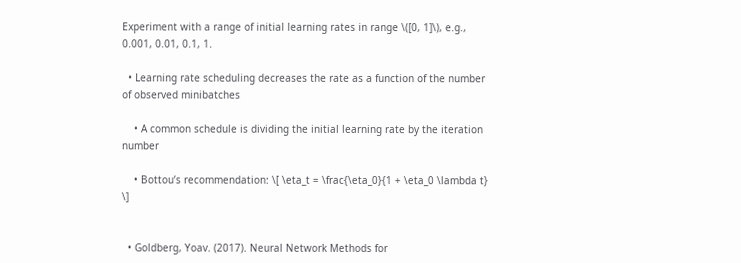Experiment with a range of initial learning rates in range \([0, 1]\), e.g., 0.001, 0.01, 0.1, 1.

  • Learning rate scheduling decreases the rate as a function of the number of observed minibatches

    • A common schedule is dividing the initial learning rate by the iteration number

    • Bottou’s recommendation: \[ \eta_t = \frac{\eta_0}{1 + \eta_0 \lambda t} \]


  • Goldberg, Yoav. (2017). Neural Network Methods for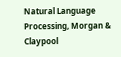Natural Language Processing, Morgan & Claypool